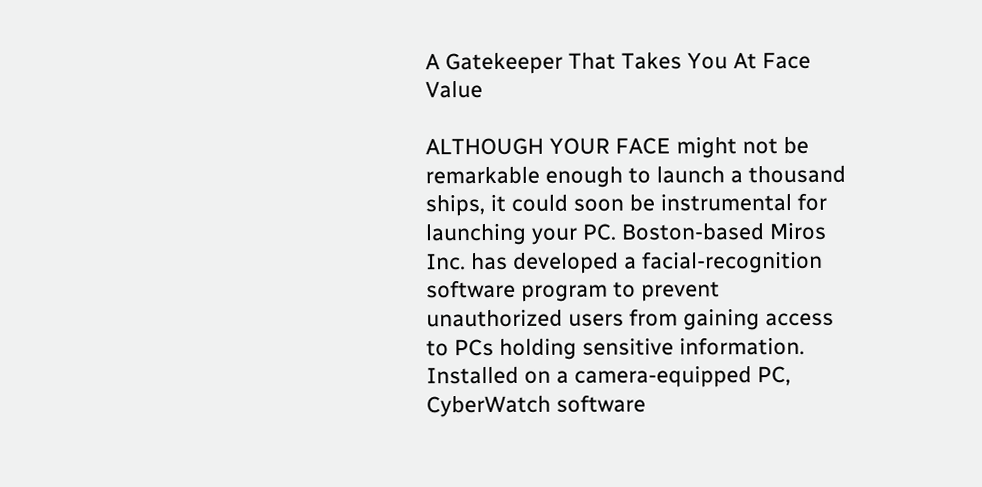A Gatekeeper That Takes You At Face Value

ALTHOUGH YOUR FACE might not be remarkable enough to launch a thousand ships, it could soon be instrumental for launching your PC. Boston-based Miros Inc. has developed a facial-recognition software program to prevent unauthorized users from gaining access to PCs holding sensitive information. Installed on a camera-equipped PC, CyberWatch software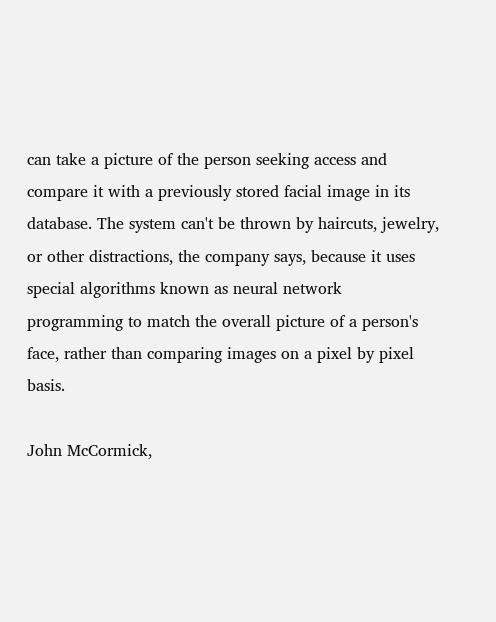can take a picture of the person seeking access and compare it with a previously stored facial image in its database. The system can't be thrown by haircuts, jewelry, or other distractions, the company says, because it uses special algorithms known as neural network programming to match the overall picture of a person's face, rather than comparing images on a pixel by pixel basis.

John McCormick,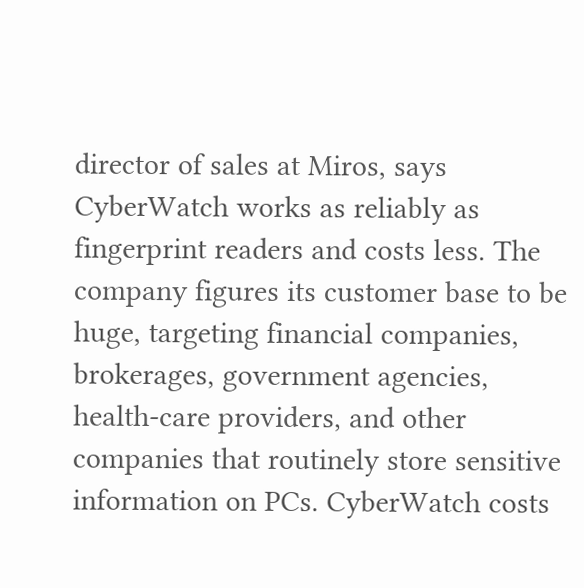director of sales at Miros, says CyberWatch works as reliably as fingerprint readers and costs less. The company figures its customer base to be huge, targeting financial companies, brokerages, government agencies, health-care providers, and other companies that routinely store sensitive information on PCs. CyberWatch costs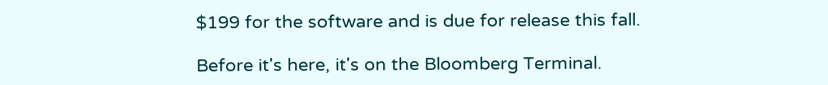$199 for the software and is due for release this fall.

Before it's here, it's on the Bloomberg Terminal.